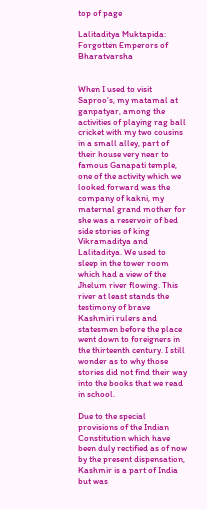top of page

Lalitaditya Muktapida: Forgotten Emperors of Bharatvarsha


When I used to visit Saproo’s, my matamal at ganpatyar, among the activities of playing rag ball cricket with my two cousins in a small alley, part of their house very near to famous Ganapati temple, one of the activity which we looked forward was the company of kakni, my maternal grand mother for she was a reservoir of bed side stories of king Vikramaditya and Lalitaditya. We used to sleep in the tower room which had a view of the Jhelum river flowing. This river at least stands the testimony of brave Kashmiri rulers and statesmen before the place went down to foreigners in the thirteenth century. I still wonder as to why those stories did not find their way into the books that we read in school.

Due to the special provisions of the Indian Constitution which have been duly rectified as of now by the present dispensation, Kashmir is a part of India but was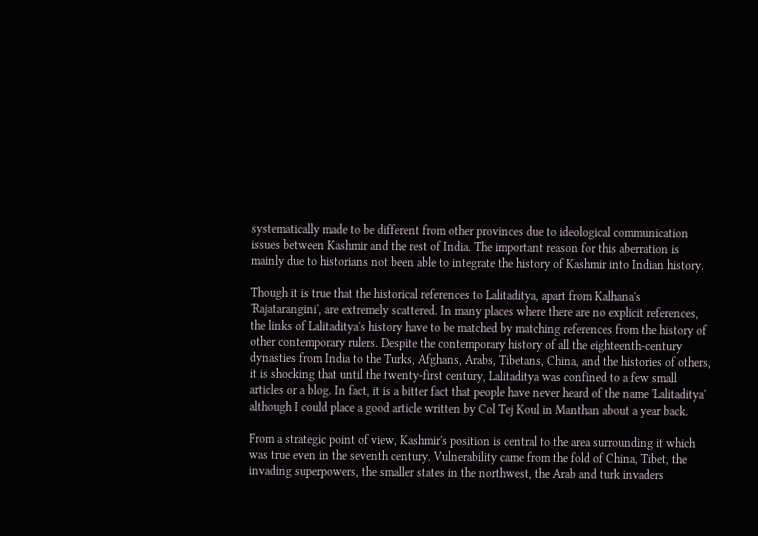systematically made to be different from other provinces due to ideological communication issues between Kashmir and the rest of India. The important reason for this aberration is mainly due to historians not been able to integrate the history of Kashmir into Indian history.

Though it is true that the historical references to Lalitaditya, apart from Kalhana's 'Rajatarangini', are extremely scattered. In many places where there are no explicit references, the links of Lalitaditya's history have to be matched by matching references from the history of other contemporary rulers. Despite the contemporary history of all the eighteenth-century dynasties from India to the Turks, Afghans, Arabs, Tibetans, China, and the histories of others, it is shocking that until the twenty-first century, Lalitaditya was confined to a few small articles or a blog. In fact, it is a bitter fact that people have never heard of the name 'Lalitaditya' although I could place a good article written by Col Tej Koul in Manthan about a year back.

From a strategic point of view, Kashmir's position is central to the area surrounding it which was true even in the seventh century. Vulnerability came from the fold of China, Tibet, the invading superpowers, the smaller states in the northwest, the Arab and turk invaders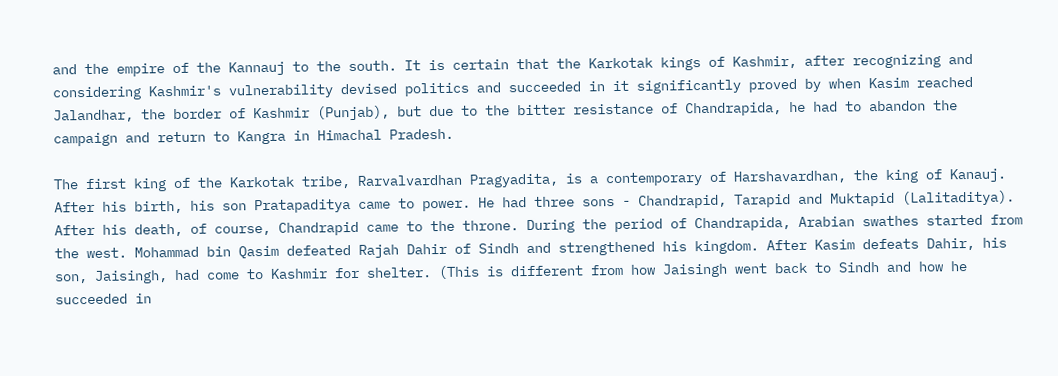and the empire of the Kannauj to the south. It is certain that the Karkotak kings of Kashmir, after recognizing and considering Kashmir's vulnerability devised politics and succeeded in it significantly proved by when Kasim reached Jalandhar, the border of Kashmir (Punjab), but due to the bitter resistance of Chandrapida, he had to abandon the campaign and return to Kangra in Himachal Pradesh.

The first king of the Karkotak tribe, Rarvalvardhan Pragyadita, is a contemporary of Harshavardhan, the king of Kanauj. After his birth, his son Pratapaditya came to power. He had three sons - Chandrapid, Tarapid and Muktapid (Lalitaditya). After his death, of course, Chandrapid came to the throne. During the period of Chandrapida, Arabian swathes started from the west. Mohammad bin Qasim defeated Rajah Dahir of Sindh and strengthened his kingdom. After Kasim defeats Dahir, his son, Jaisingh, had come to Kashmir for shelter. (This is different from how Jaisingh went back to Sindh and how he succeeded in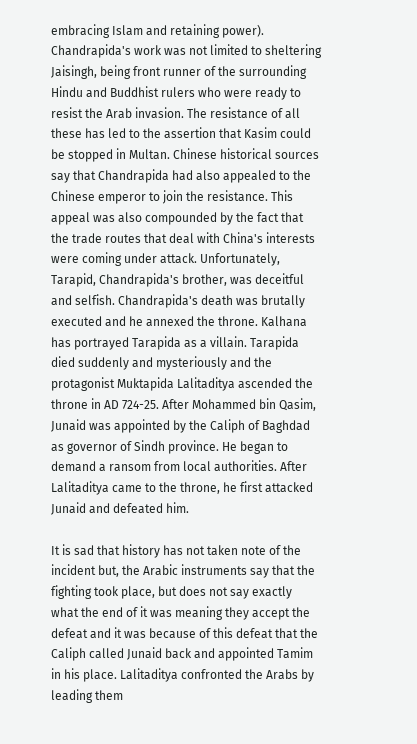embracing Islam and retaining power). Chandrapida's work was not limited to sheltering Jaisingh, being front runner of the surrounding Hindu and Buddhist rulers who were ready to resist the Arab invasion. The resistance of all these has led to the assertion that Kasim could be stopped in Multan. Chinese historical sources say that Chandrapida had also appealed to the Chinese emperor to join the resistance. This appeal was also compounded by the fact that the trade routes that deal with China's interests were coming under attack. Unfortunately, Tarapid, Chandrapida's brother, was deceitful and selfish. Chandrapida's death was brutally executed and he annexed the throne. Kalhana has portrayed Tarapida as a villain. Tarapida died suddenly and mysteriously and the protagonist Muktapida Lalitaditya ascended the throne in AD 724-25. After Mohammed bin Qasim, Junaid was appointed by the Caliph of Baghdad as governor of Sindh province. He began to demand a ransom from local authorities. After Lalitaditya came to the throne, he first attacked Junaid and defeated him.

It is sad that history has not taken note of the incident but, the Arabic instruments say that the fighting took place, but does not say exactly what the end of it was meaning they accept the defeat and it was because of this defeat that the Caliph called Junaid back and appointed Tamim in his place. Lalitaditya confronted the Arabs by leading them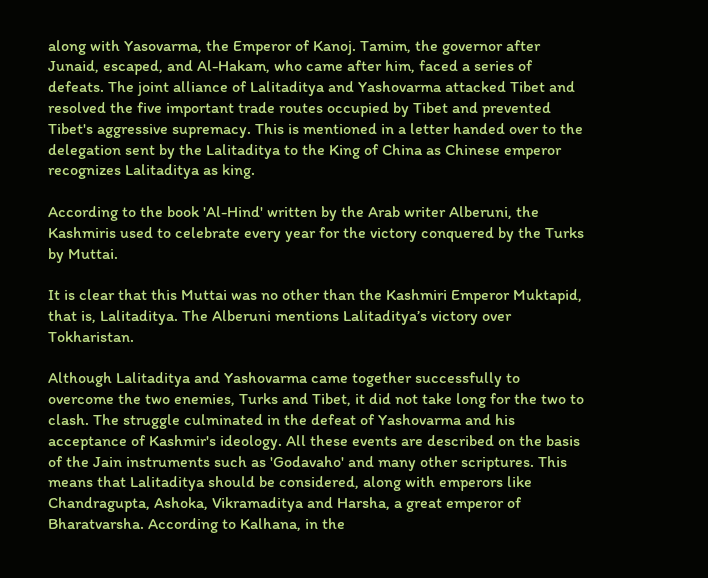along with Yasovarma, the Emperor of Kanoj. Tamim, the governor after Junaid, escaped, and Al-Hakam, who came after him, faced a series of defeats. The joint alliance of Lalitaditya and Yashovarma attacked Tibet and resolved the five important trade routes occupied by Tibet and prevented Tibet's aggressive supremacy. This is mentioned in a letter handed over to the delegation sent by the Lalitaditya to the King of China as Chinese emperor recognizes Lalitaditya as king.

According to the book 'Al-Hind' written by the Arab writer Alberuni, the Kashmiris used to celebrate every year for the victory conquered by the Turks by Muttai.

It is clear that this Muttai was no other than the Kashmiri Emperor Muktapid, that is, Lalitaditya. The Alberuni mentions Lalitaditya’s victory over Tokharistan.

Although Lalitaditya and Yashovarma came together successfully to overcome the two enemies, Turks and Tibet, it did not take long for the two to clash. The struggle culminated in the defeat of Yashovarma and his acceptance of Kashmir's ideology. All these events are described on the basis of the Jain instruments such as 'Godavaho' and many other scriptures. This means that Lalitaditya should be considered, along with emperors like Chandragupta, Ashoka, Vikramaditya and Harsha, a great emperor of Bharatvarsha. According to Kalhana, in the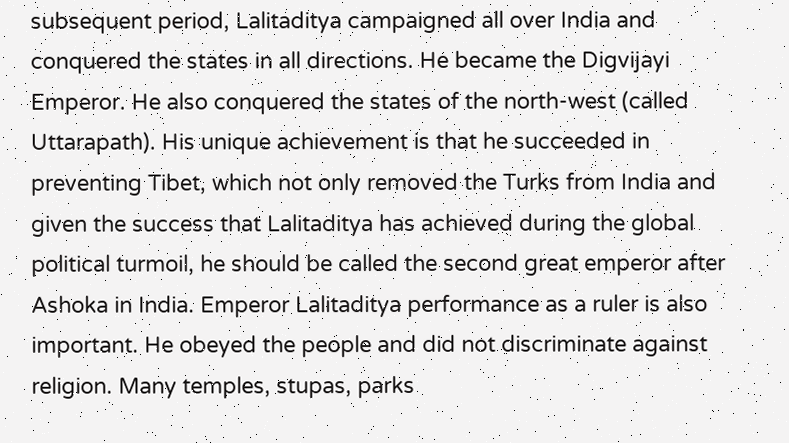subsequent period, Lalitaditya campaigned all over India and conquered the states in all directions. He became the Digvijayi Emperor. He also conquered the states of the north-west (called Uttarapath). His unique achievement is that he succeeded in preventing Tibet, which not only removed the Turks from India and given the success that Lalitaditya has achieved during the global political turmoil, he should be called the second great emperor after Ashoka in India. Emperor Lalitaditya performance as a ruler is also important. He obeyed the people and did not discriminate against religion. Many temples, stupas, parks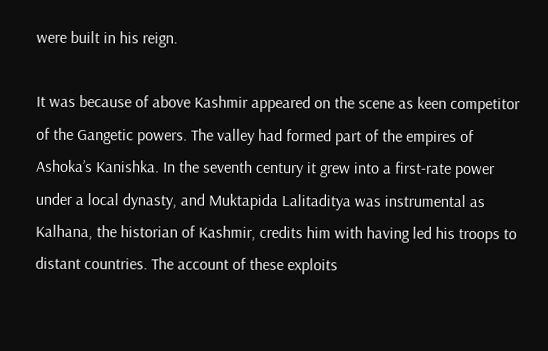were built in his reign.

It was because of above Kashmir appeared on the scene as keen competitor of the Gangetic powers. The valley had formed part of the empires of Ashoka’s Kanishka. In the seventh century it grew into a first-rate power under a local dynasty, and Muktapida Lalitaditya was instrumental as Kalhana, the historian of Kashmir, credits him with having led his troops to distant countries. The account of these exploits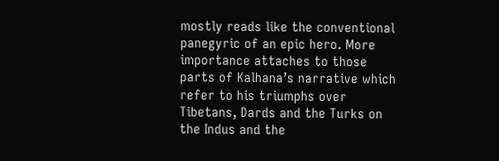mostly reads like the conventional panegyric of an epic hero. More importance attaches to those parts of Kalhana’s narrative which refer to his triumphs over Tibetans, Dards and the Turks on the Indus and the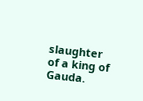slaughter of a king of Gauda.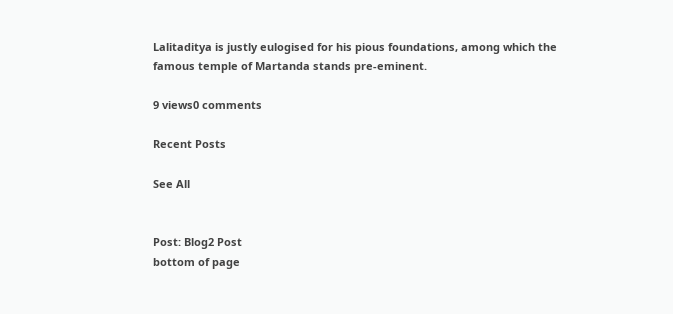Lalitaditya is justly eulogised for his pious foundations, among which the famous temple of Martanda stands pre-eminent.

9 views0 comments

Recent Posts

See All


Post: Blog2 Post
bottom of page